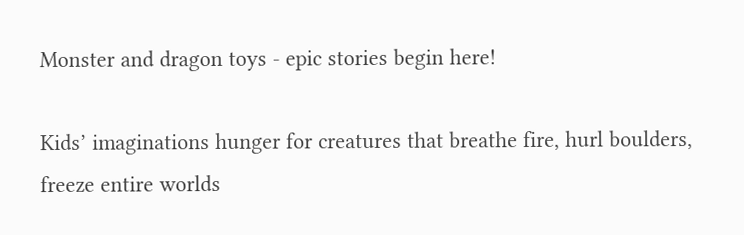Monster and dragon toys - epic stories begin here!

Kids’ imaginations hunger for creatures that breathe fire, hurl boulders, freeze entire worlds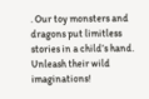. Our toy monsters and dragons put limitless stories in a child’s hand. Unleash their wild imaginations!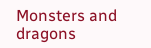Monsters and dragons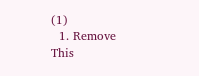(1)
  1. Remove This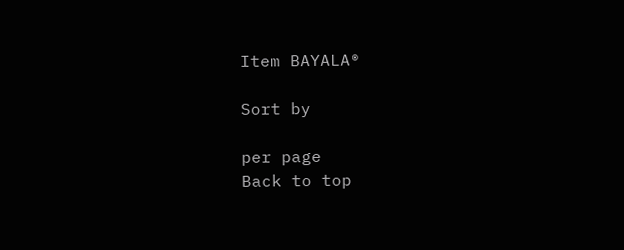Item BAYALA®

Sort by

per page
Back to top